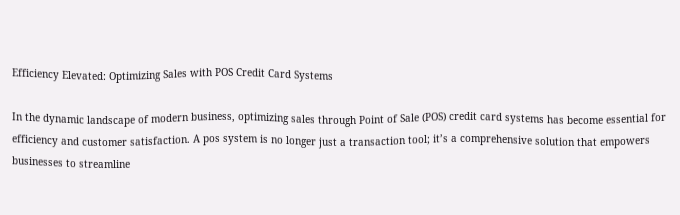Efficiency Elevated: Optimizing Sales with POS Credit Card Systems

In the dynamic landscape of modern business, optimizing sales through Point of Sale (POS) credit card systems has become essential for efficiency and customer satisfaction. A pos system is no longer just a transaction tool; it’s a comprehensive solution that empowers businesses to streamline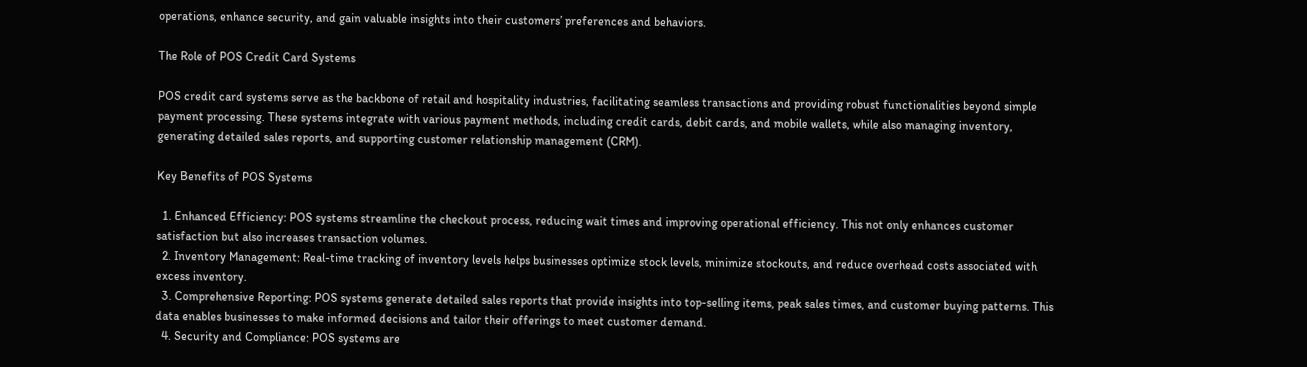operations, enhance security, and gain valuable insights into their customers’ preferences and behaviors.

The Role of POS Credit Card Systems

POS credit card systems serve as the backbone of retail and hospitality industries, facilitating seamless transactions and providing robust functionalities beyond simple payment processing. These systems integrate with various payment methods, including credit cards, debit cards, and mobile wallets, while also managing inventory, generating detailed sales reports, and supporting customer relationship management (CRM).

Key Benefits of POS Systems

  1. Enhanced Efficiency: POS systems streamline the checkout process, reducing wait times and improving operational efficiency. This not only enhances customer satisfaction but also increases transaction volumes.
  2. Inventory Management: Real-time tracking of inventory levels helps businesses optimize stock levels, minimize stockouts, and reduce overhead costs associated with excess inventory.
  3. Comprehensive Reporting: POS systems generate detailed sales reports that provide insights into top-selling items, peak sales times, and customer buying patterns. This data enables businesses to make informed decisions and tailor their offerings to meet customer demand.
  4. Security and Compliance: POS systems are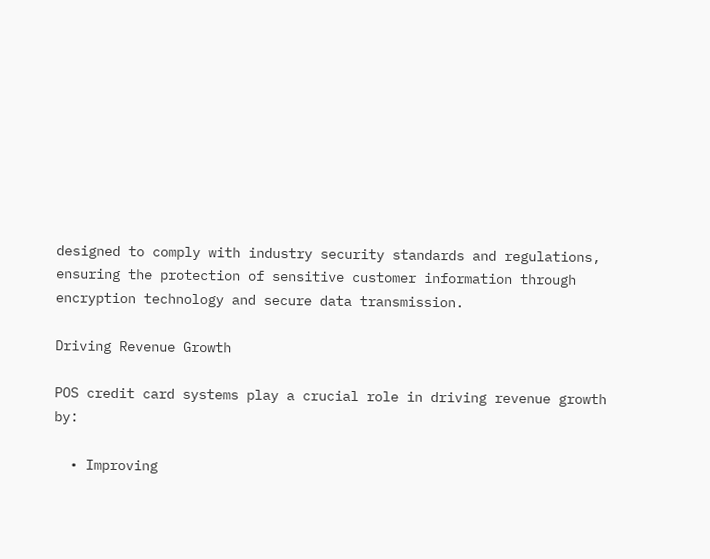designed to comply with industry security standards and regulations, ensuring the protection of sensitive customer information through encryption technology and secure data transmission.

Driving Revenue Growth

POS credit card systems play a crucial role in driving revenue growth by:

  • Improving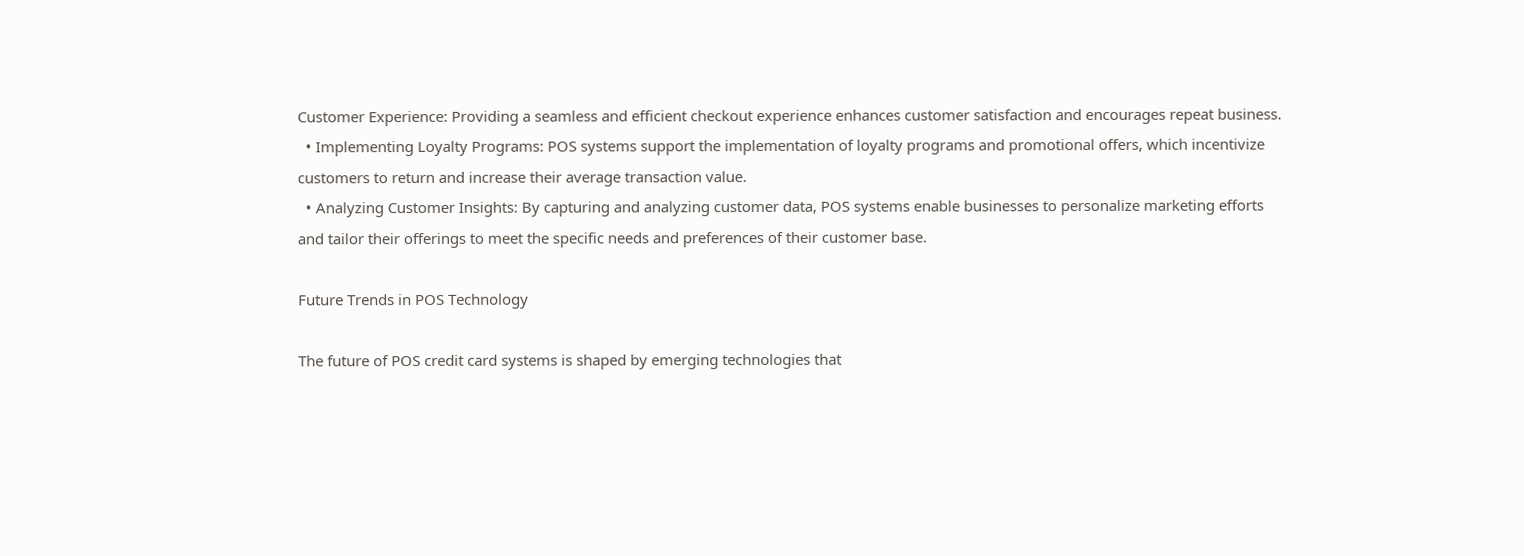Customer Experience: Providing a seamless and efficient checkout experience enhances customer satisfaction and encourages repeat business.
  • Implementing Loyalty Programs: POS systems support the implementation of loyalty programs and promotional offers, which incentivize customers to return and increase their average transaction value.
  • Analyzing Customer Insights: By capturing and analyzing customer data, POS systems enable businesses to personalize marketing efforts and tailor their offerings to meet the specific needs and preferences of their customer base.

Future Trends in POS Technology

The future of POS credit card systems is shaped by emerging technologies that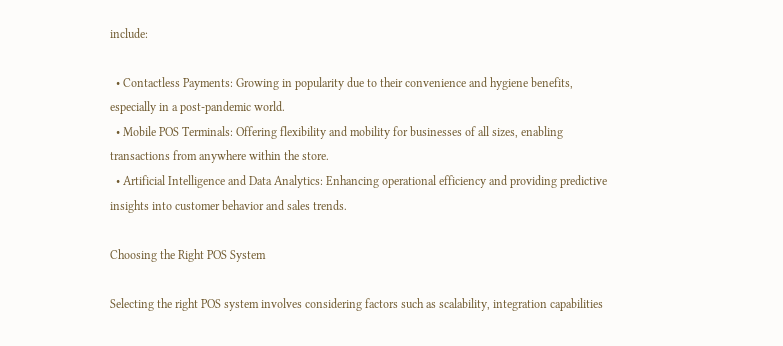include:

  • Contactless Payments: Growing in popularity due to their convenience and hygiene benefits, especially in a post-pandemic world.
  • Mobile POS Terminals: Offering flexibility and mobility for businesses of all sizes, enabling transactions from anywhere within the store.
  • Artificial Intelligence and Data Analytics: Enhancing operational efficiency and providing predictive insights into customer behavior and sales trends.

Choosing the Right POS System

Selecting the right POS system involves considering factors such as scalability, integration capabilities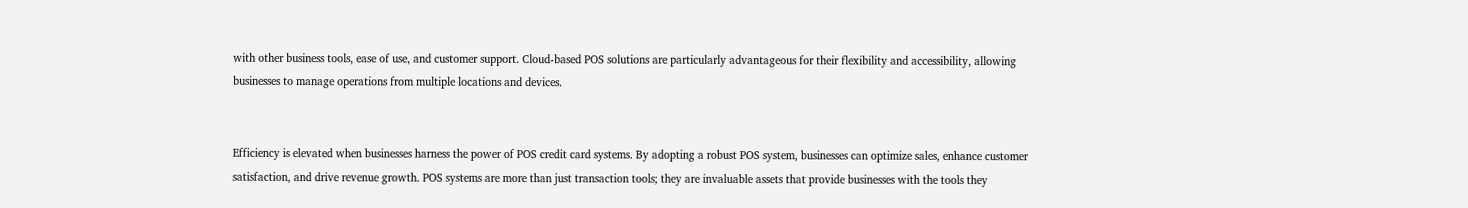with other business tools, ease of use, and customer support. Cloud-based POS solutions are particularly advantageous for their flexibility and accessibility, allowing businesses to manage operations from multiple locations and devices.


Efficiency is elevated when businesses harness the power of POS credit card systems. By adopting a robust POS system, businesses can optimize sales, enhance customer satisfaction, and drive revenue growth. POS systems are more than just transaction tools; they are invaluable assets that provide businesses with the tools they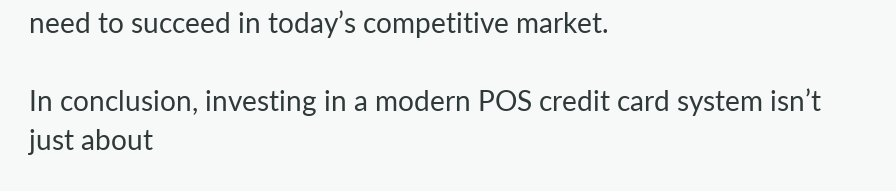need to succeed in today’s competitive market.

In conclusion, investing in a modern POS credit card system isn’t just about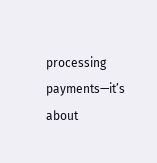processing payments—it’s about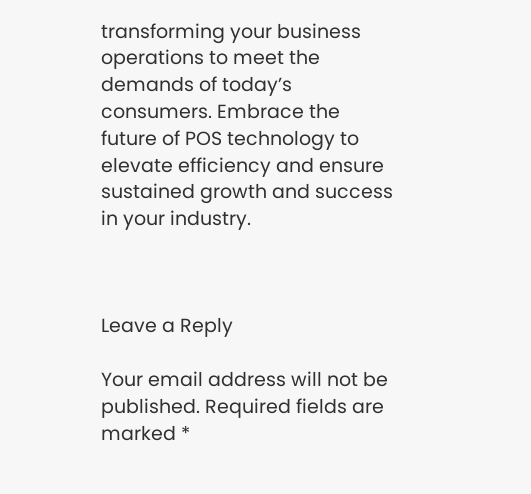transforming your business operations to meet the demands of today’s consumers. Embrace the future of POS technology to elevate efficiency and ensure sustained growth and success in your industry.



Leave a Reply

Your email address will not be published. Required fields are marked *